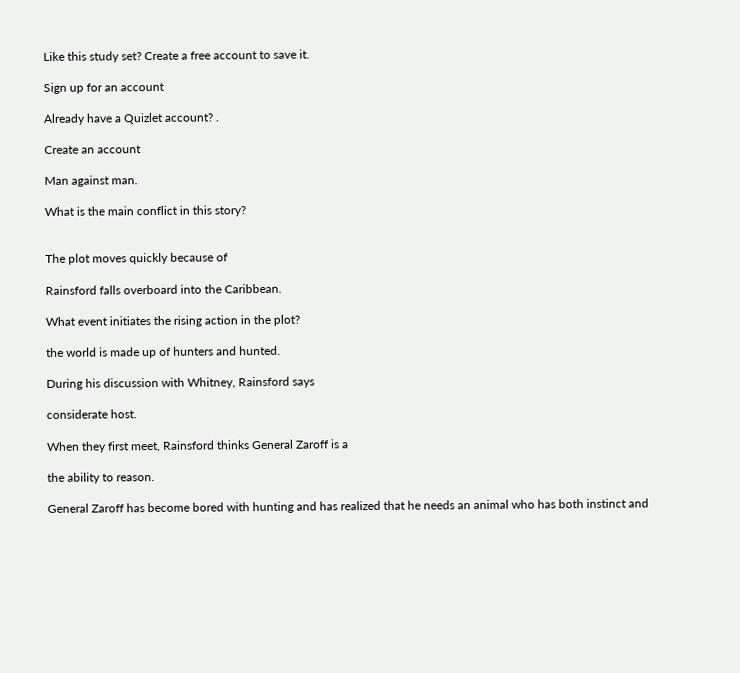Like this study set? Create a free account to save it.

Sign up for an account

Already have a Quizlet account? .

Create an account

Man against man.

What is the main conflict in this story?


The plot moves quickly because of

Rainsford falls overboard into the Caribbean.

What event initiates the rising action in the plot?

the world is made up of hunters and hunted.

During his discussion with Whitney, Rainsford says

considerate host.

When they first meet, Rainsford thinks General Zaroff is a

the ability to reason.

General Zaroff has become bored with hunting and has realized that he needs an animal who has both instinct and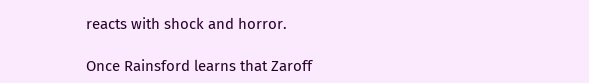reacts with shock and horror.

Once Rainsford learns that Zaroff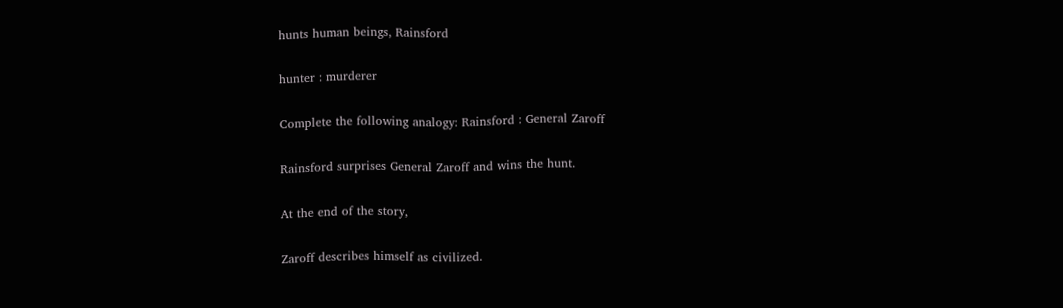hunts human beings, Rainsford

hunter : murderer

Complete the following analogy: Rainsford : General Zaroff

Rainsford surprises General Zaroff and wins the hunt.

At the end of the story,

Zaroff describes himself as civilized.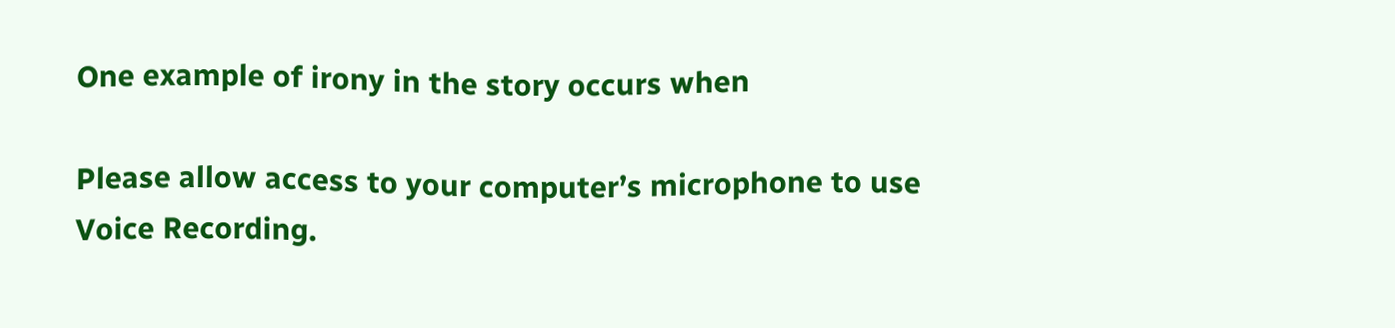One example of irony in the story occurs when

Please allow access to your computer’s microphone to use Voice Recording.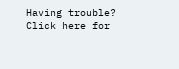Having trouble? Click here for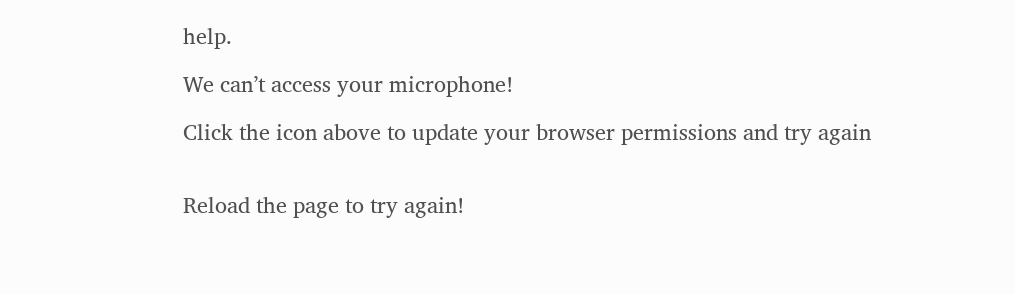help.

We can’t access your microphone!

Click the icon above to update your browser permissions and try again


Reload the page to try again!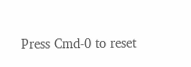Press Cmd-0 to reset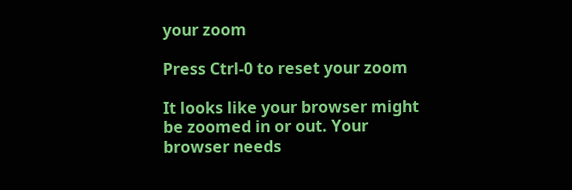your zoom

Press Ctrl-0 to reset your zoom

It looks like your browser might be zoomed in or out. Your browser needs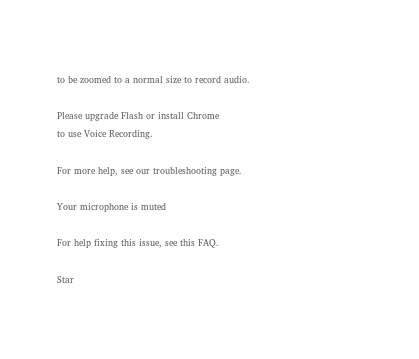to be zoomed to a normal size to record audio.

Please upgrade Flash or install Chrome
to use Voice Recording.

For more help, see our troubleshooting page.

Your microphone is muted

For help fixing this issue, see this FAQ.

Star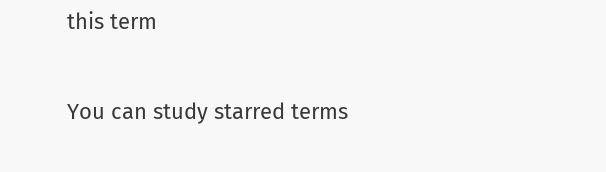this term

You can study starred terms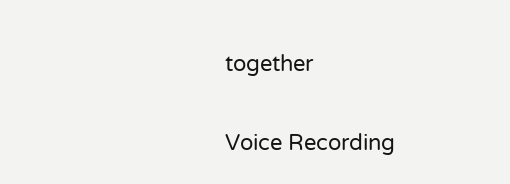together

Voice Recording